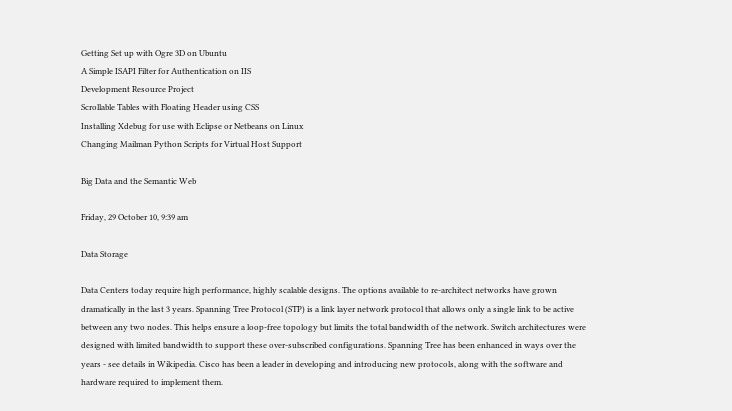Getting Set up with Ogre 3D on Ubuntu
A Simple ISAPI Filter for Authentication on IIS
Development Resource Project
Scrollable Tables with Floating Header using CSS
Installing Xdebug for use with Eclipse or Netbeans on Linux
Changing Mailman Python Scripts for Virtual Host Support

Big Data and the Semantic Web

Friday, 29 October 10, 9:39 am

Data Storage

Data Centers today require high performance, highly scalable designs. The options available to re-architect networks have grown dramatically in the last 3 years. Spanning Tree Protocol (STP) is a link layer network protocol that allows only a single link to be active between any two nodes. This helps ensure a loop-free topology but limits the total bandwidth of the network. Switch architectures were designed with limited bandwidth to support these over-subscribed configurations. Spanning Tree has been enhanced in ways over the years - see details in Wikipedia. Cisco has been a leader in developing and introducing new protocols, along with the software and hardware required to implement them.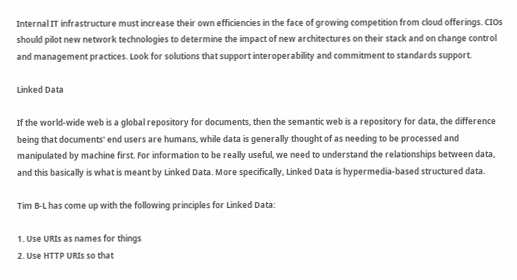Internal IT infrastructure must increase their own efficiencies in the face of growing competition from cloud offerings. CIOs should pilot new network technologies to determine the impact of new architectures on their stack and on change control and management practices. Look for solutions that support interoperability and commitment to standards support.

Linked Data

If the world-wide web is a global repository for documents, then the semantic web is a repository for data, the difference being that documents' end users are humans, while data is generally thought of as needing to be processed and manipulated by machine first. For information to be really useful, we need to understand the relationships between data, and this basically is what is meant by Linked Data. More specifically, Linked Data is hypermedia-based structured data.

Tim B-L has come up with the following principles for Linked Data:

1. Use URIs as names for things
2. Use HTTP URIs so that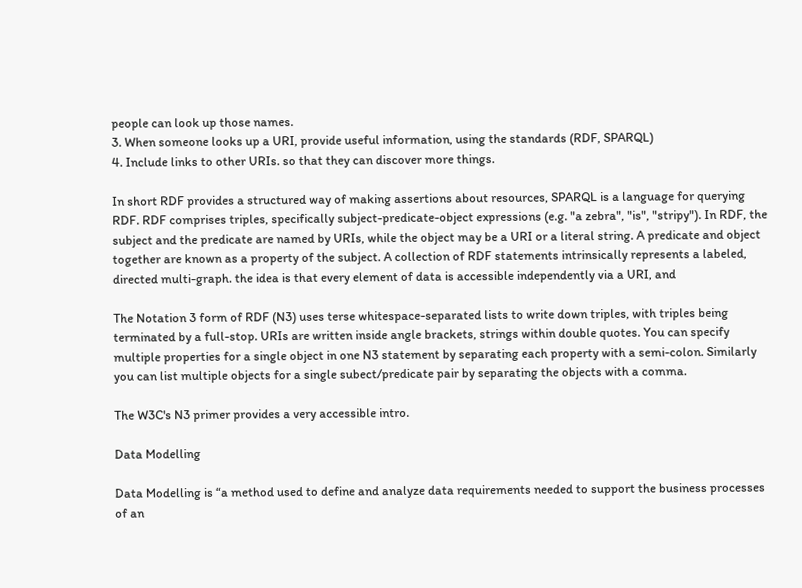people can look up those names.
3. When someone looks up a URI, provide useful information, using the standards (RDF, SPARQL)
4. Include links to other URIs. so that they can discover more things.

In short RDF provides a structured way of making assertions about resources, SPARQL is a language for querying RDF. RDF comprises triples, specifically subject-predicate-object expressions (e.g. "a zebra", "is", "stripy"). In RDF, the subject and the predicate are named by URIs, while the object may be a URI or a literal string. A predicate and object together are known as a property of the subject. A collection of RDF statements intrinsically represents a labeled, directed multi-graph. the idea is that every element of data is accessible independently via a URI, and

The Notation 3 form of RDF (N3) uses terse whitespace-separated lists to write down triples, with triples being terminated by a full-stop. URIs are written inside angle brackets, strings within double quotes. You can specify multiple properties for a single object in one N3 statement by separating each property with a semi-colon. Similarly you can list multiple objects for a single subect/predicate pair by separating the objects with a comma.

The W3C's N3 primer provides a very accessible intro.

Data Modelling

Data Modelling is “a method used to define and analyze data requirements needed to support the business processes of an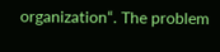organization“. The problem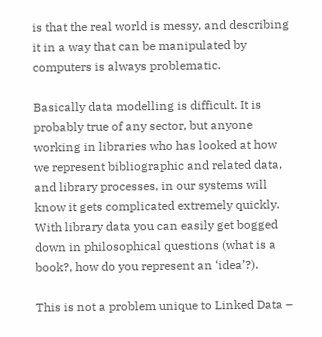is that the real world is messy, and describing it in a way that can be manipulated by computers is always problematic.

Basically data modelling is difficult. It is probably true of any sector, but anyone working in libraries who has looked at how we represent bibliographic and related data, and library processes, in our systems will know it gets complicated extremely quickly. With library data you can easily get bogged down in philosophical questions (what is a book?, how do you represent an ‘idea’?).

This is not a problem unique to Linked Data –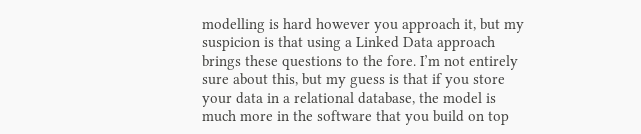modelling is hard however you approach it, but my suspicion is that using a Linked Data approach brings these questions to the fore. I’m not entirely sure about this, but my guess is that if you store your data in a relational database, the model is much more in the software that you build on top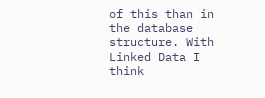of this than in the database structure. With Linked Data I think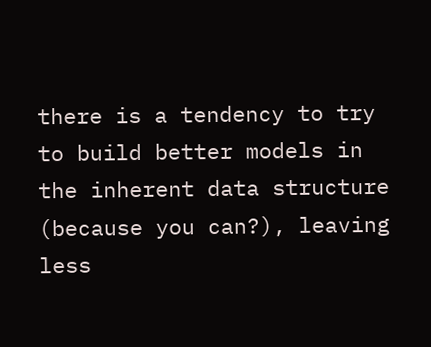there is a tendency to try to build better models in the inherent data structure (because you can?), leaving less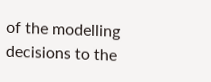of the modelling decisions to the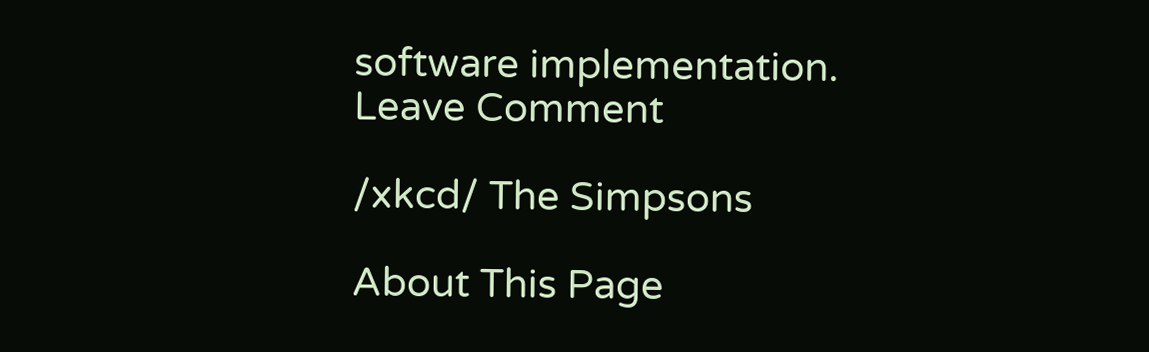software implementation.
Leave Comment

/xkcd/ The Simpsons

About This Page